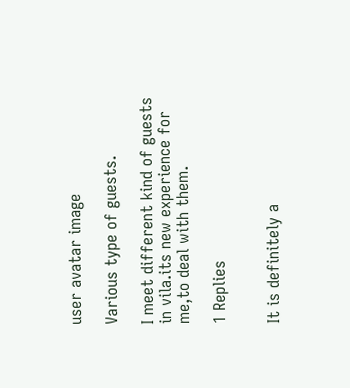user avatar image

Various type of guests.

I meet different kind of guests in vila.its new experience for me,to deal with them.

1 Replies


It is definitely a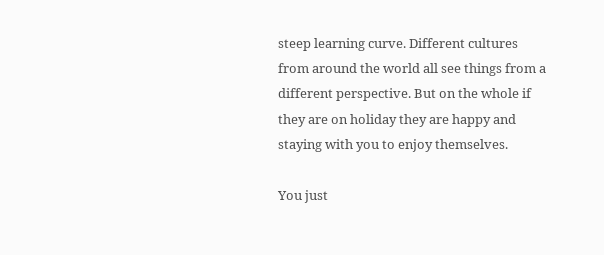steep learning curve. Different cultures from around the world all see things from a different perspective. But on the whole if they are on holiday they are happy and staying with you to enjoy themselves.

You just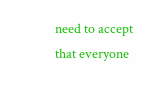need to accept that everyone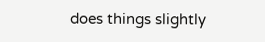does things slightly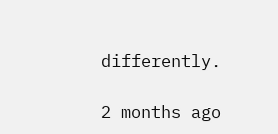differently.

2 months ago